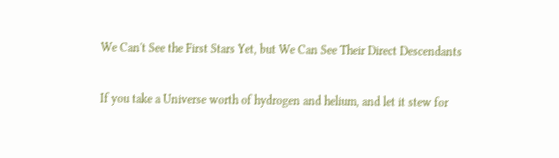We Can't See the First Stars Yet, but We Can See Their Direct Descendants

If you take a Universe worth of hydrogen and helium, and let it stew for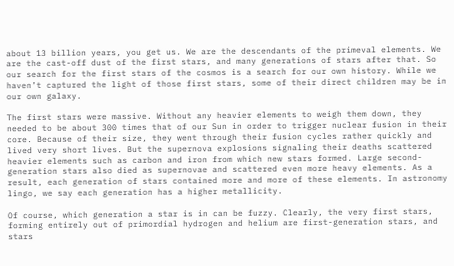about 13 billion years, you get us. We are the descendants of the primeval elements. We are the cast-off dust of the first stars, and many generations of stars after that. So our search for the first stars of the cosmos is a search for our own history. While we haven’t captured the light of those first stars, some of their direct children may be in our own galaxy.

The first stars were massive. Without any heavier elements to weigh them down, they needed to be about 300 times that of our Sun in order to trigger nuclear fusion in their core. Because of their size, they went through their fusion cycles rather quickly and lived very short lives. But the supernova explosions signaling their deaths scattered heavier elements such as carbon and iron from which new stars formed. Large second-generation stars also died as supernovae and scattered even more heavy elements. As a result, each generation of stars contained more and more of these elements. In astronomy lingo, we say each generation has a higher metallicity.

Of course, which generation a star is in can be fuzzy. Clearly, the very first stars, forming entirely out of primordial hydrogen and helium are first-generation stars, and stars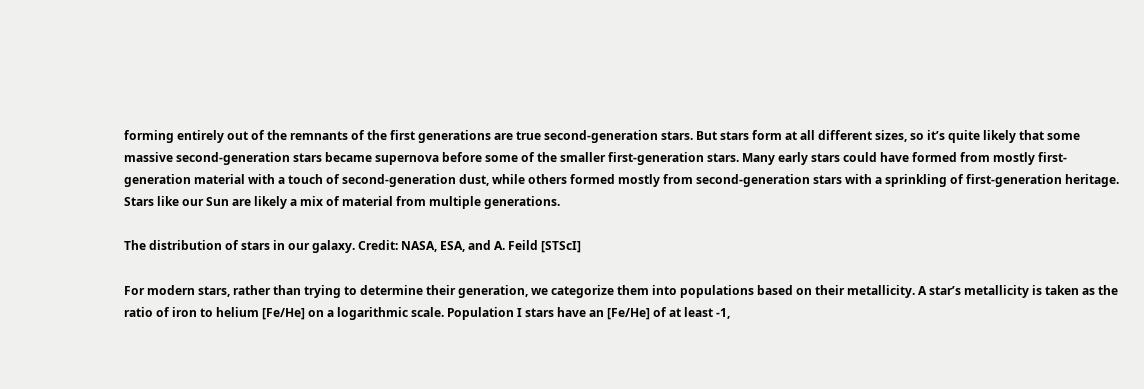forming entirely out of the remnants of the first generations are true second-generation stars. But stars form at all different sizes, so it’s quite likely that some massive second-generation stars became supernova before some of the smaller first-generation stars. Many early stars could have formed from mostly first-generation material with a touch of second-generation dust, while others formed mostly from second-generation stars with a sprinkling of first-generation heritage. Stars like our Sun are likely a mix of material from multiple generations.

The distribution of stars in our galaxy. Credit: NASA, ESA, and A. Feild [STScI]

For modern stars, rather than trying to determine their generation, we categorize them into populations based on their metallicity. A star’s metallicity is taken as the ratio of iron to helium [Fe/He] on a logarithmic scale. Population I stars have an [Fe/He] of at least -1,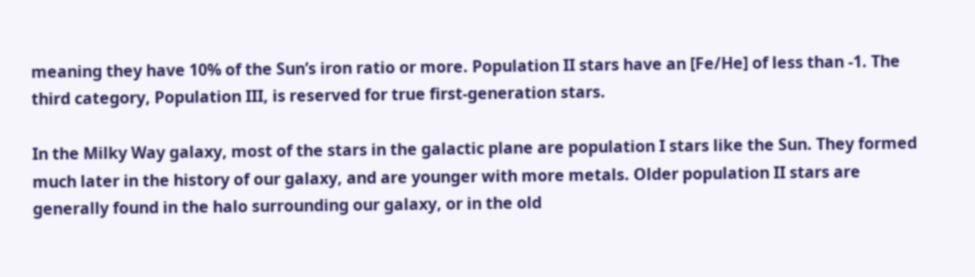meaning they have 10% of the Sun’s iron ratio or more. Population II stars have an [Fe/He] of less than -1. The third category, Population III, is reserved for true first-generation stars.

In the Milky Way galaxy, most of the stars in the galactic plane are population I stars like the Sun. They formed much later in the history of our galaxy, and are younger with more metals. Older population II stars are generally found in the halo surrounding our galaxy, or in the old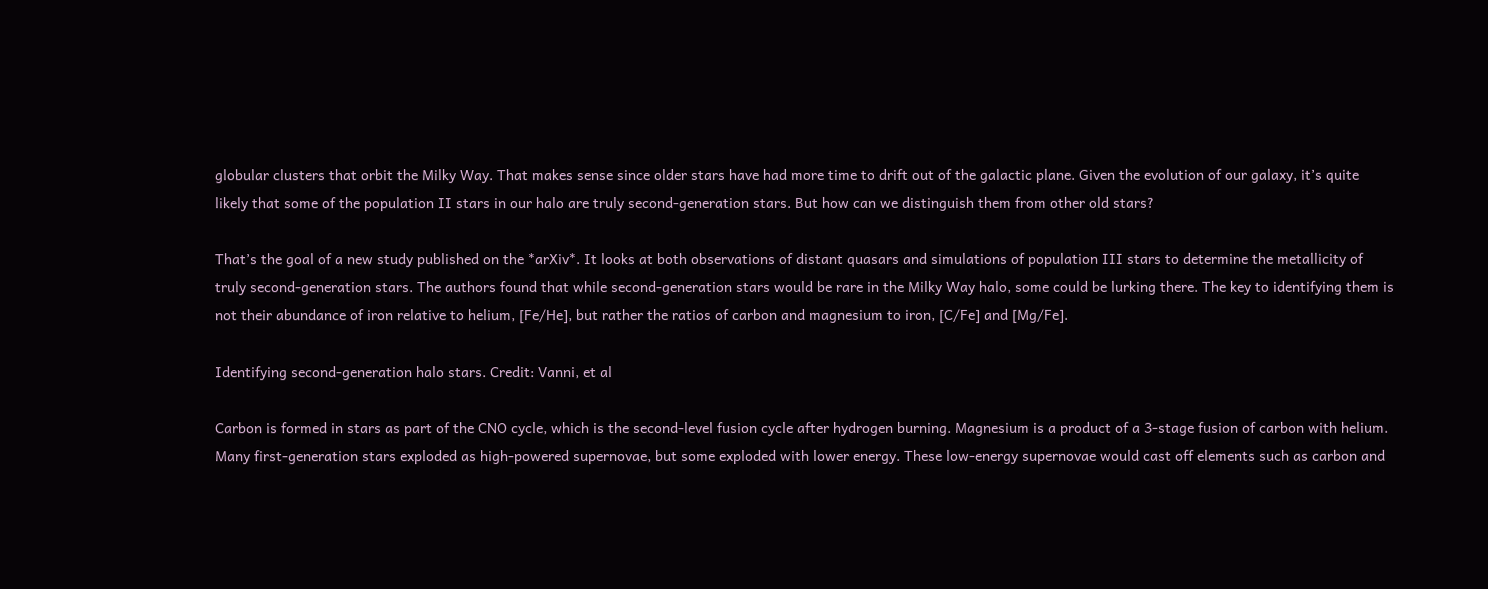globular clusters that orbit the Milky Way. That makes sense since older stars have had more time to drift out of the galactic plane. Given the evolution of our galaxy, it’s quite likely that some of the population II stars in our halo are truly second-generation stars. But how can we distinguish them from other old stars?

That’s the goal of a new study published on the *arXiv*. It looks at both observations of distant quasars and simulations of population III stars to determine the metallicity of truly second-generation stars. The authors found that while second-generation stars would be rare in the Milky Way halo, some could be lurking there. The key to identifying them is not their abundance of iron relative to helium, [Fe/He], but rather the ratios of carbon and magnesium to iron, [C/Fe] and [Mg/Fe].

Identifying second-generation halo stars. Credit: Vanni, et al

Carbon is formed in stars as part of the CNO cycle, which is the second-level fusion cycle after hydrogen burning. Magnesium is a product of a 3-stage fusion of carbon with helium. Many first-generation stars exploded as high-powered supernovae, but some exploded with lower energy. These low-energy supernovae would cast off elements such as carbon and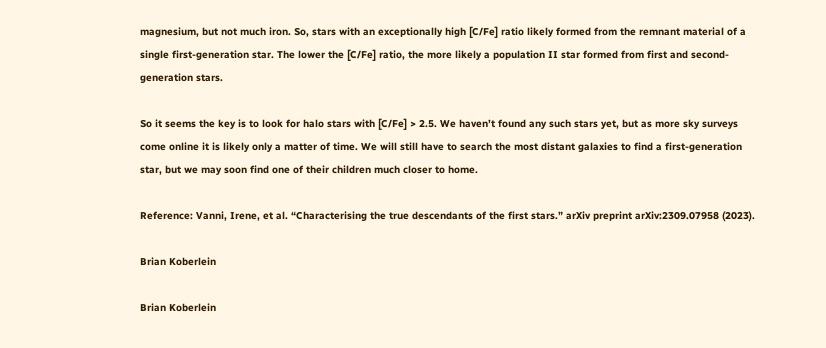magnesium, but not much iron. So, stars with an exceptionally high [C/Fe] ratio likely formed from the remnant material of a single first-generation star. The lower the [C/Fe] ratio, the more likely a population II star formed from first and second-generation stars.

So it seems the key is to look for halo stars with [C/Fe] > 2.5. We haven’t found any such stars yet, but as more sky surveys come online it is likely only a matter of time. We will still have to search the most distant galaxies to find a first-generation star, but we may soon find one of their children much closer to home.

Reference: Vanni, Irene, et al. “Characterising the true descendants of the first stars.” arXiv preprint arXiv:2309.07958 (2023).

Brian Koberlein

Brian Koberlein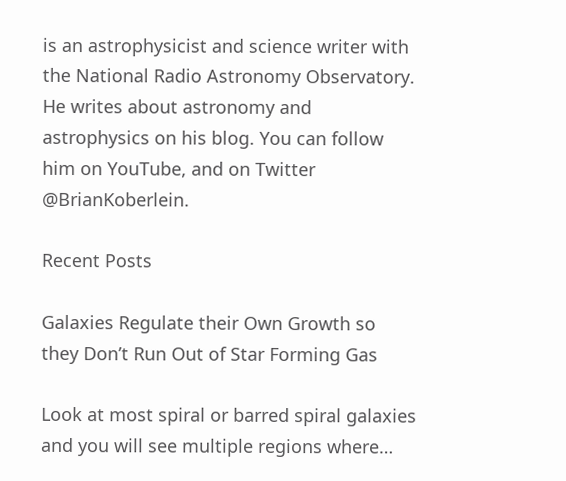is an astrophysicist and science writer with the National Radio Astronomy Observatory. He writes about astronomy and astrophysics on his blog. You can follow him on YouTube, and on Twitter @BrianKoberlein.

Recent Posts

Galaxies Regulate their Own Growth so they Don’t Run Out of Star Forming Gas

Look at most spiral or barred spiral galaxies and you will see multiple regions where…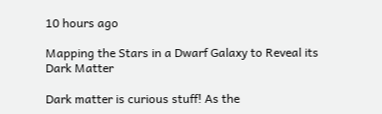10 hours ago

Mapping the Stars in a Dwarf Galaxy to Reveal its Dark Matter

Dark matter is curious stuff! As the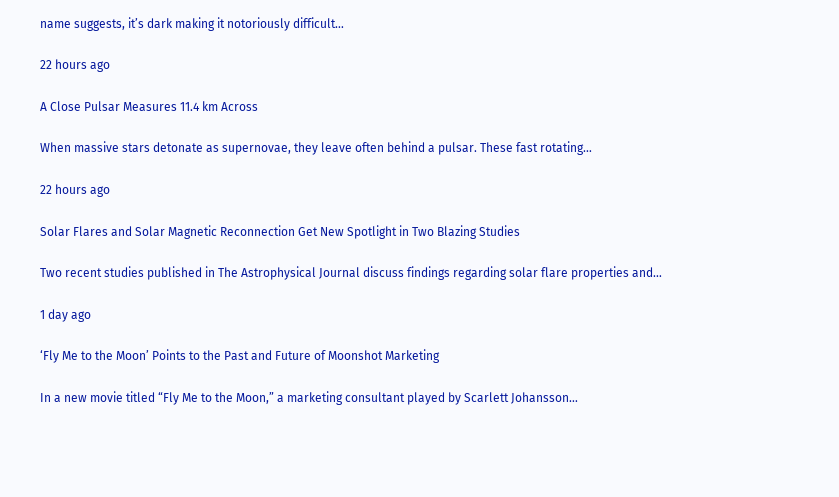name suggests, it’s dark making it notoriously difficult…

22 hours ago

A Close Pulsar Measures 11.4 km Across

When massive stars detonate as supernovae, they leave often behind a pulsar. These fast rotating…

22 hours ago

Solar Flares and Solar Magnetic Reconnection Get New Spotlight in Two Blazing Studies

Two recent studies published in The Astrophysical Journal discuss findings regarding solar flare properties and…

1 day ago

‘Fly Me to the Moon’ Points to the Past and Future of Moonshot Marketing

In a new movie titled “Fly Me to the Moon,” a marketing consultant played by Scarlett Johansson…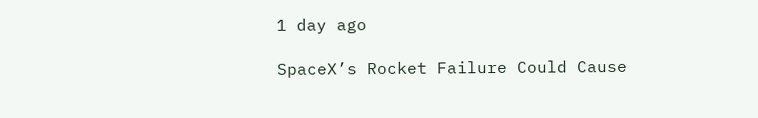1 day ago

SpaceX’s Rocket Failure Could Cause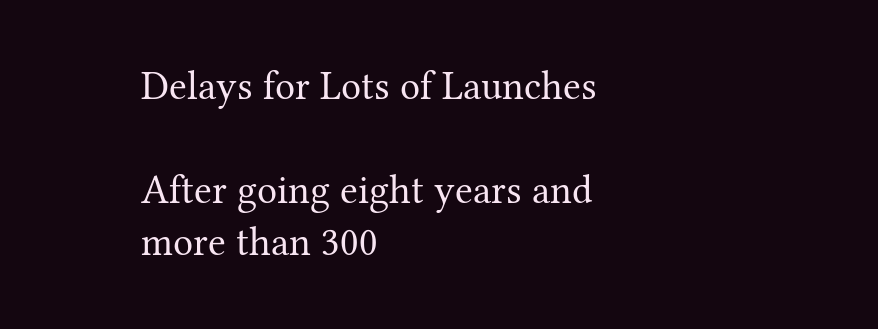Delays for Lots of Launches

After going eight years and more than 300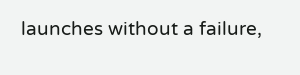launches without a failure,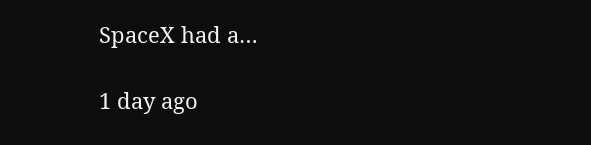SpaceX had a…

1 day ago